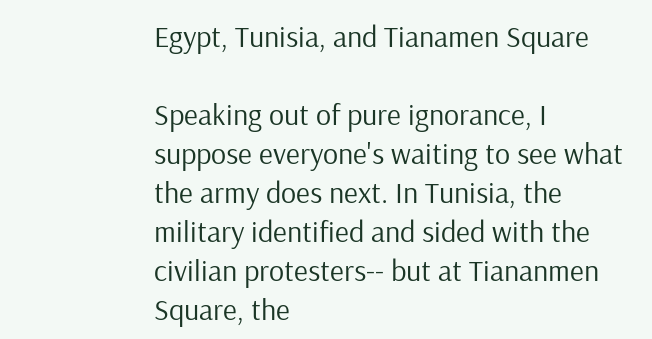Egypt, Tunisia, and Tianamen Square

Speaking out of pure ignorance, I suppose everyone's waiting to see what the army does next. In Tunisia, the military identified and sided with the civilian protesters-- but at Tiananmen Square, the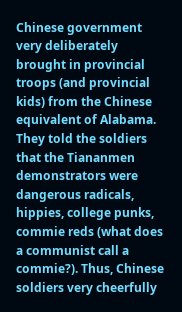Chinese government very deliberately brought in provincial troops (and provincial kids) from the Chinese equivalent of Alabama. They told the soldiers that the Tiananmen demonstrators were dangerous radicals, hippies, college punks, commie reds (what does a communist call a commie?). Thus, Chinese soldiers very cheerfully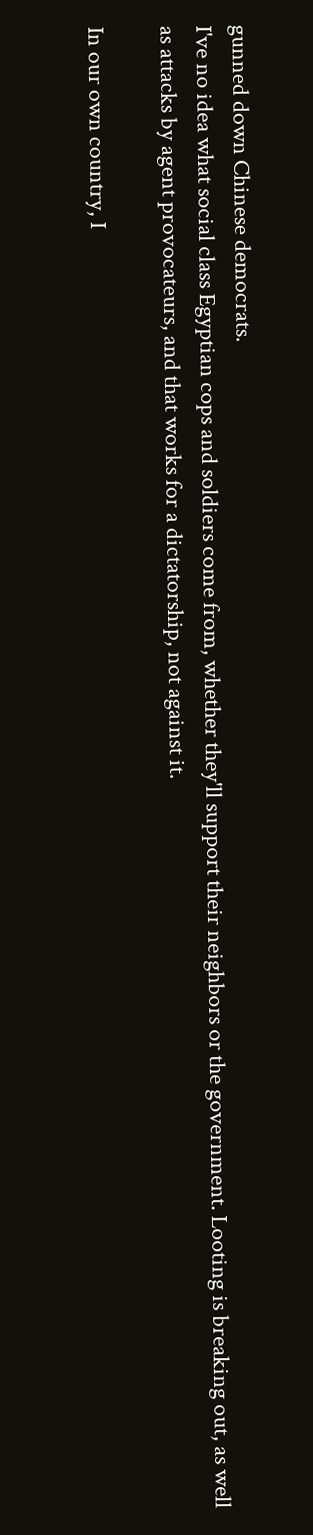gunned down Chinese democrats.
I've no idea what social class Egyptian cops and soldiers come from, whether they'll support their neighbors or the government. Looting is breaking out, as well as attacks by agent provocateurs, and that works for a dictatorship, not against it.

In our own country, I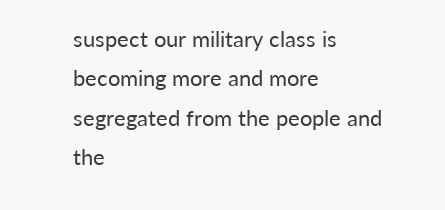suspect our military class is becoming more and more segregated from the people and the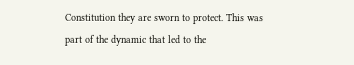Constitution they are sworn to protect. This was part of the dynamic that led to the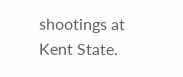shootings at Kent State.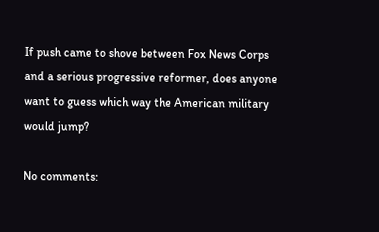If push came to shove between Fox News Corps and a serious progressive reformer, does anyone want to guess which way the American military would jump?

No comments: